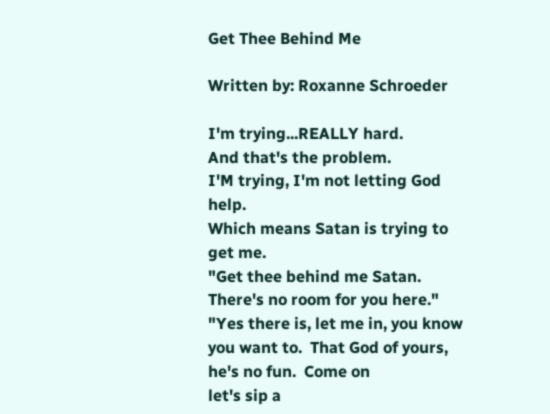Get Thee Behind Me

Written by: Roxanne Schroeder

I'm trying...REALLY hard.
And that's the problem.
I'M trying, I'm not letting God help.
Which means Satan is trying to get me.
"Get thee behind me Satan.  There's no room for you here."
"Yes there is, let me in, you know you want to.  That God of yours, he's no fun.  Come on
let's sip a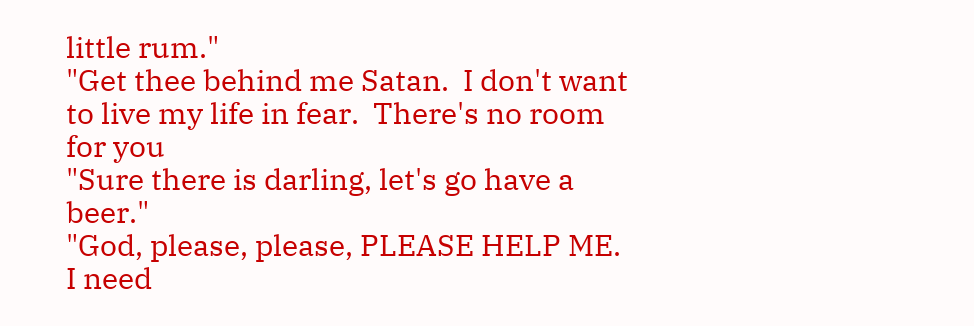little rum."
"Get thee behind me Satan.  I don't want to live my life in fear.  There's no room for you
"Sure there is darling, let's go have a beer."
"God, please, please, PLEASE HELP ME.  I need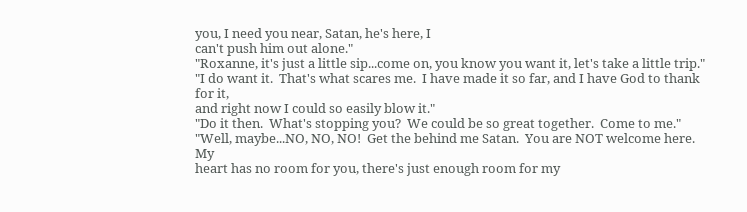you, I need you near, Satan, he's here, I
can't push him out alone."
"Roxanne, it's just a little sip...come on, you know you want it, let's take a little trip."
"I do want it.  That's what scares me.  I have made it so far, and I have God to thank for it,
and right now I could so easily blow it."
"Do it then.  What's stopping you?  We could be so great together.  Come to me."
"Well, maybe...NO, NO, NO!  Get the behind me Satan.  You are NOT welcome here.  My
heart has no room for you, there's just enough room for my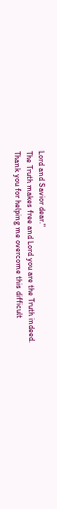Lord and Savior dear."
The Truth makes free and Lord you are the Truth indeed.
Thank you for helping me overcome this difficult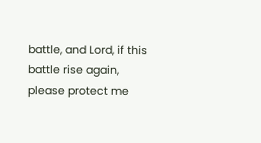battle, and Lord, if this battle rise again,
please protect me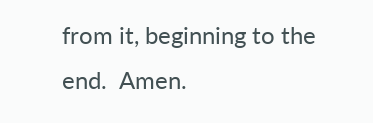from it, beginning to the end.  Amen.